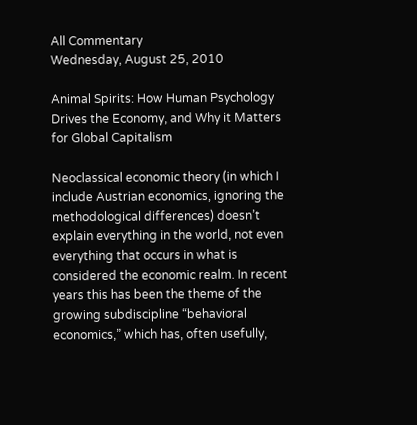All Commentary
Wednesday, August 25, 2010

Animal Spirits: How Human Psychology Drives the Economy, and Why it Matters for Global Capitalism

Neoclassical economic theory (in which I include Austrian economics, ignoring the methodological differences) doesn’t explain everything in the world, not even everything that occurs in what is considered the economic realm. In recent years this has been the theme of the growing subdiscipline “behavioral economics,” which has, often usefully,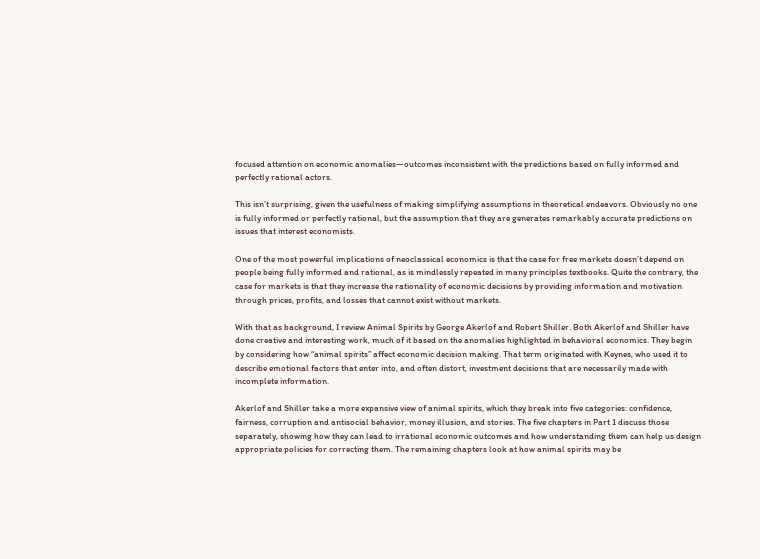focused attention on economic anomalies—outcomes inconsistent with the predictions based on fully informed and perfectly rational actors.

This isn’t surprising, given the usefulness of making simplifying assumptions in theoretical endeavors. Obviously no one is fully informed or perfectly rational, but the assumption that they are generates remarkably accurate predictions on issues that interest economists.

One of the most powerful implications of neoclassical economics is that the case for free markets doesn’t depend on people being fully informed and rational, as is mindlessly repeated in many principles textbooks. Quite the contrary, the case for markets is that they increase the rationality of economic decisions by providing information and motivation through prices, profits, and losses that cannot exist without markets.

With that as background, I review Animal Spirits by George Akerlof and Robert Shiller. Both Akerlof and Shiller have done creative and interesting work, much of it based on the anomalies highlighted in behavioral economics. They begin by considering how “animal spirits” affect economic decision making. That term originated with Keynes, who used it to describe emotional factors that enter into, and often distort, investment decisions that are necessarily made with incomplete information.

Akerlof and Shiller take a more expansive view of animal spirits, which they break into five categories: confidence, fairness, corruption and antisocial behavior, money illusion, and stories. The five chapters in Part 1 discuss those separately, showing how they can lead to irrational economic outcomes and how understanding them can help us design appropriate policies for correcting them. The remaining chapters look at how animal spirits may be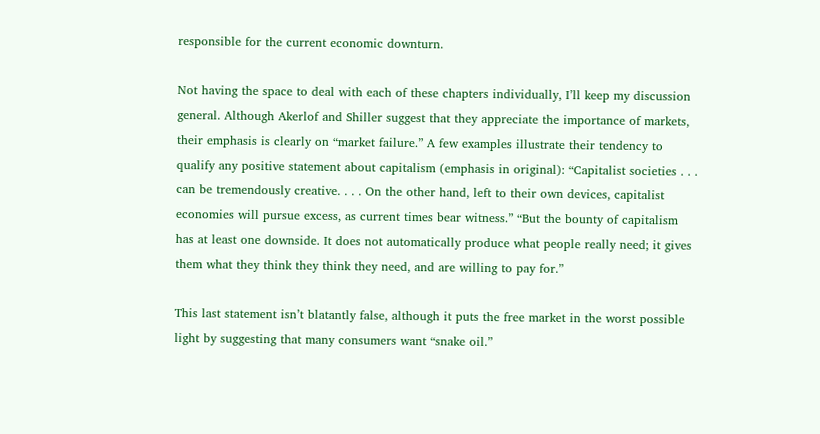responsible for the current economic downturn.

Not having the space to deal with each of these chapters individually, I’ll keep my discussion general. Although Akerlof and Shiller suggest that they appreciate the importance of markets, their emphasis is clearly on “market failure.” A few examples illustrate their tendency to qualify any positive statement about capitalism (emphasis in original): “Capitalist societies . . . can be tremendously creative. . . . On the other hand, left to their own devices, capitalist economies will pursue excess, as current times bear witness.” “But the bounty of capitalism has at least one downside. It does not automatically produce what people really need; it gives them what they think they think they need, and are willing to pay for.”

This last statement isn’t blatantly false, although it puts the free market in the worst possible light by suggesting that many consumers want “snake oil.”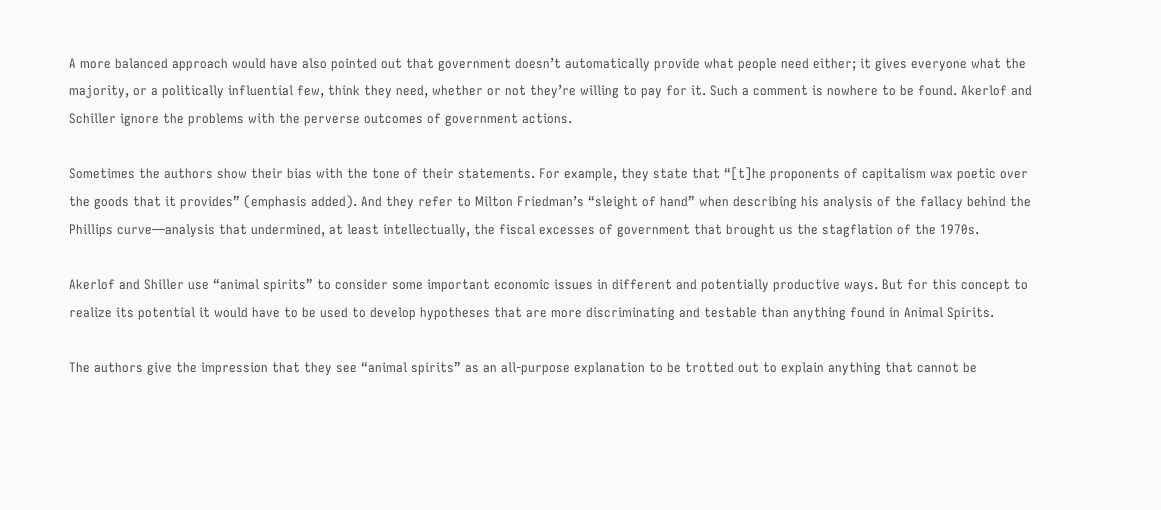A more balanced approach would have also pointed out that government doesn’t automatically provide what people need either; it gives everyone what the majority, or a politically influential few, think they need, whether or not they’re willing to pay for it. Such a comment is nowhere to be found. Akerlof and Schiller ignore the problems with the perverse outcomes of government actions.

Sometimes the authors show their bias with the tone of their statements. For example, they state that “[t]he proponents of capitalism wax poetic over the goods that it provides” (emphasis added). And they refer to Milton Friedman’s “sleight of hand” when describing his analysis of the fallacy behind the Phillips curve—analysis that undermined, at least intellectually, the fiscal excesses of government that brought us the stagflation of the 1970s.

Akerlof and Shiller use “animal spirits” to consider some important economic issues in different and potentially productive ways. But for this concept to realize its potential it would have to be used to develop hypotheses that are more discriminating and testable than anything found in Animal Spirits.

The authors give the impression that they see “animal spirits” as an all-purpose explanation to be trotted out to explain anything that cannot be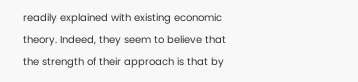readily explained with existing economic theory. Indeed, they seem to believe that the strength of their approach is that by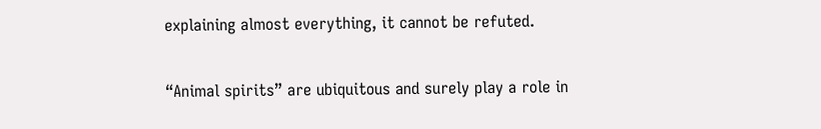explaining almost everything, it cannot be refuted.

“Animal spirits” are ubiquitous and surely play a role in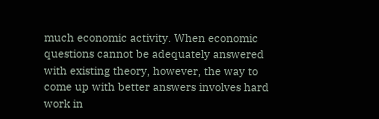much economic activity. When economic questions cannot be adequately answered with existing theory, however, the way to come up with better answers involves hard work in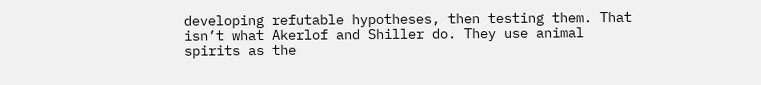developing refutable hypotheses, then testing them. That isn’t what Akerlof and Shiller do. They use animal spirits as the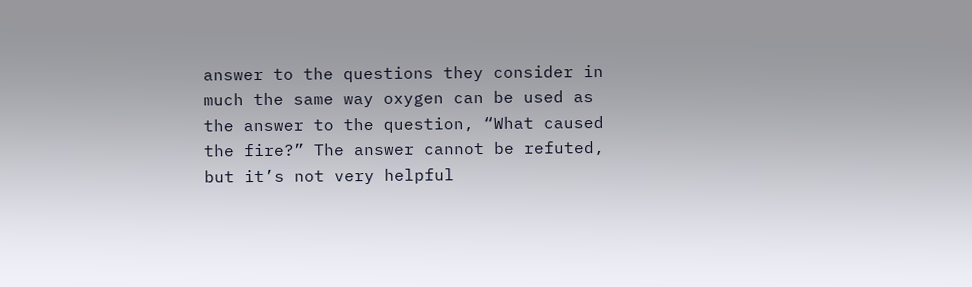answer to the questions they consider in much the same way oxygen can be used as the answer to the question, “What caused the fire?” The answer cannot be refuted, but it’s not very helpful